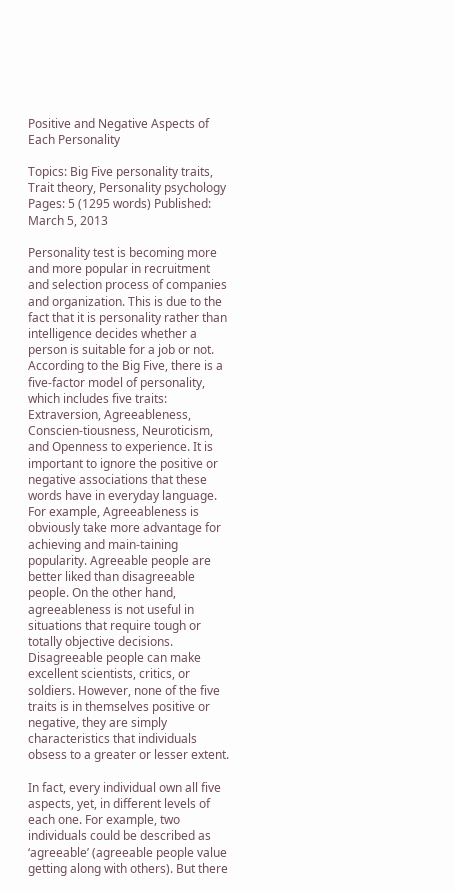Positive and Negative Aspects of Each Personality

Topics: Big Five personality traits, Trait theory, Personality psychology Pages: 5 (1295 words) Published: March 5, 2013

Personality test is becoming more and more popular in recruitment and selection process of companies and organization. This is due to the fact that it is personality rather than intelligence decides whether a person is suitable for a job or not. According to the Big Five, there is a five-factor model of personality, which includes five traits: Extraversion, Agreeableness, Conscien-tiousness, Neuroticism, and Openness to experience. It is important to ignore the positive or negative associations that these words have in everyday language. For example, Agreeableness is obviously take more advantage for achieving and main-taining popularity. Agreeable people are better liked than disagreeable people. On the other hand, agreeableness is not useful in situations that require tough or totally objective decisions. Disagreeable people can make excellent scientists, critics, or soldiers. However, none of the five traits is in themselves positive or negative, they are simply characteristics that individuals obsess to a greater or lesser extent.

In fact, every individual own all five aspects, yet, in different levels of each one. For example, two individuals could be described as ‘agreeable’ (agreeable people value getting along with others). But there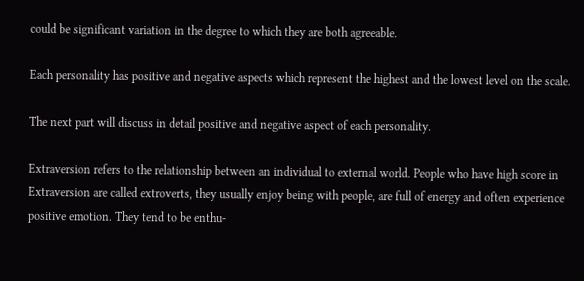could be significant variation in the degree to which they are both agreeable.

Each personality has positive and negative aspects which represent the highest and the lowest level on the scale.

The next part will discuss in detail positive and negative aspect of each personality.

Extraversion refers to the relationship between an individual to external world. People who have high score in Extraversion are called extroverts, they usually enjoy being with people, are full of energy and often experience positive emotion. They tend to be enthu-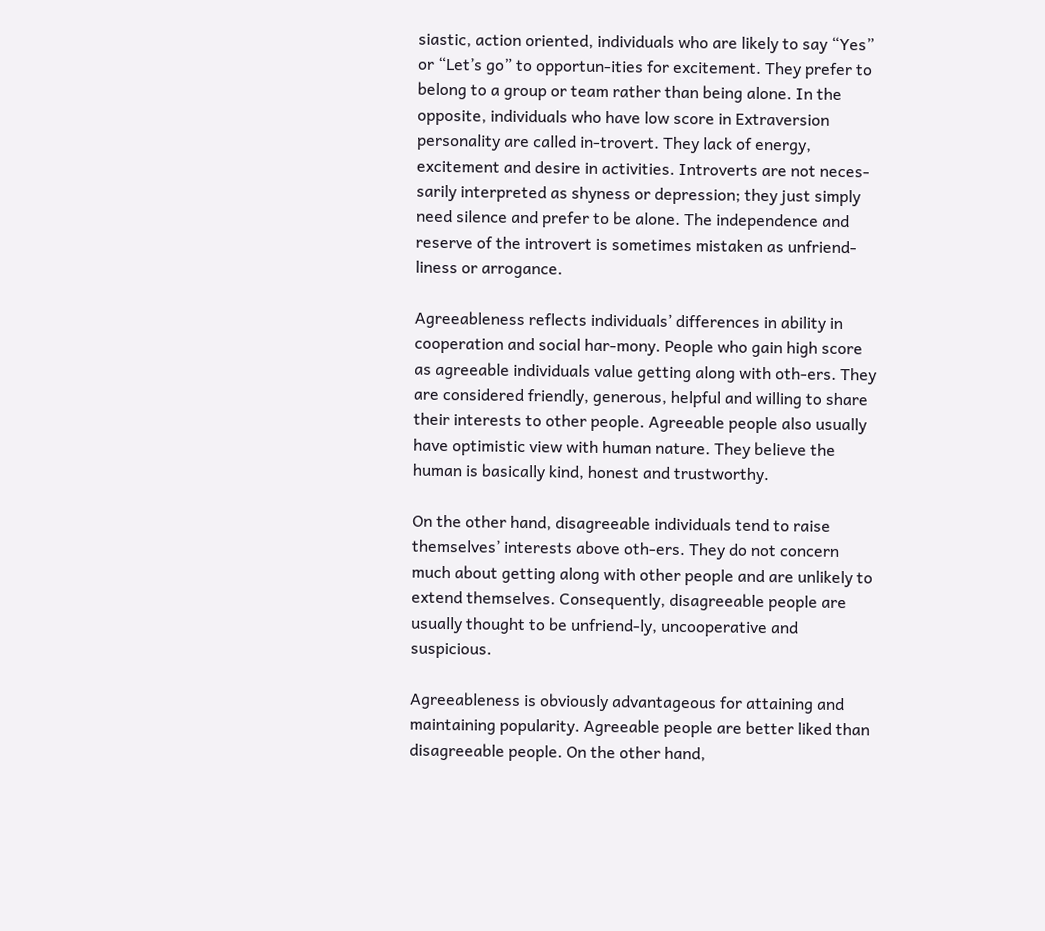siastic, action oriented, individuals who are likely to say “Yes” or “Let’s go” to opportun-ities for excitement. They prefer to belong to a group or team rather than being alone. In the opposite, individuals who have low score in Extraversion personality are called in-trovert. They lack of energy, excitement and desire in activities. Introverts are not neces-sarily interpreted as shyness or depression; they just simply need silence and prefer to be alone. The independence and reserve of the introvert is sometimes mistaken as unfriend-liness or arrogance.

Agreeableness reflects individuals’ differences in ability in cooperation and social har-mony. People who gain high score as agreeable individuals value getting along with oth-ers. They are considered friendly, generous, helpful and willing to share their interests to other people. Agreeable people also usually have optimistic view with human nature. They believe the human is basically kind, honest and trustworthy.

On the other hand, disagreeable individuals tend to raise themselves’ interests above oth-ers. They do not concern much about getting along with other people and are unlikely to extend themselves. Consequently, disagreeable people are usually thought to be unfriend-ly, uncooperative and suspicious.

Agreeableness is obviously advantageous for attaining and maintaining popularity. Agreeable people are better liked than disagreeable people. On the other hand,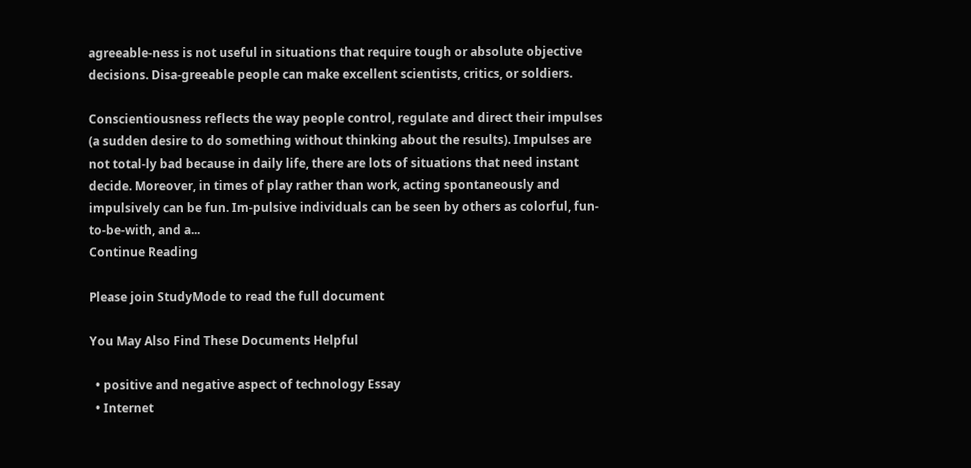agreeable-ness is not useful in situations that require tough or absolute objective decisions. Disa-greeable people can make excellent scientists, critics, or soldiers.

Conscientiousness reflects the way people control, regulate and direct their impulses (a sudden desire to do something without thinking about the results). Impulses are not total-ly bad because in daily life, there are lots of situations that need instant decide. Moreover, in times of play rather than work, acting spontaneously and impulsively can be fun. Im-pulsive individuals can be seen by others as colorful, fun-to-be-with, and a...
Continue Reading

Please join StudyMode to read the full document

You May Also Find These Documents Helpful

  • positive and negative aspect of technology Essay
  • Internet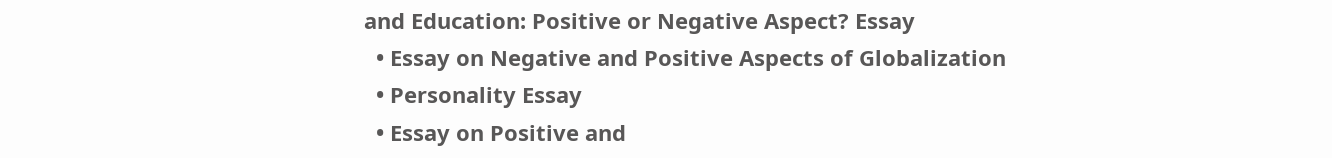and Education: Positive or Negative Aspect? Essay
  • Essay on Negative and Positive Aspects of Globalization
  • Personality Essay
  • Essay on Positive and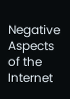Negative Aspects of the Internet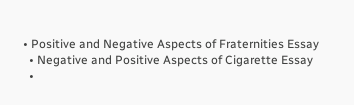• Positive and Negative Aspects of Fraternities Essay
  • Negative and Positive Aspects of Cigarette Essay
  •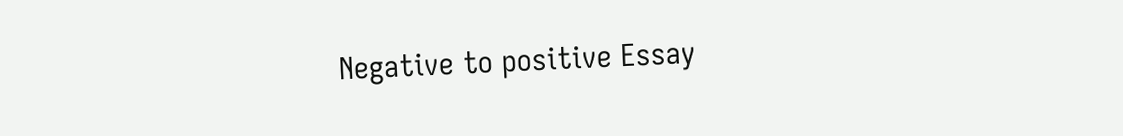Negative to positive Essay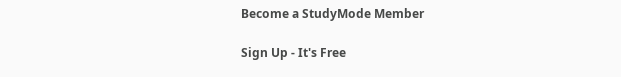Become a StudyMode Member

Sign Up - It's Free